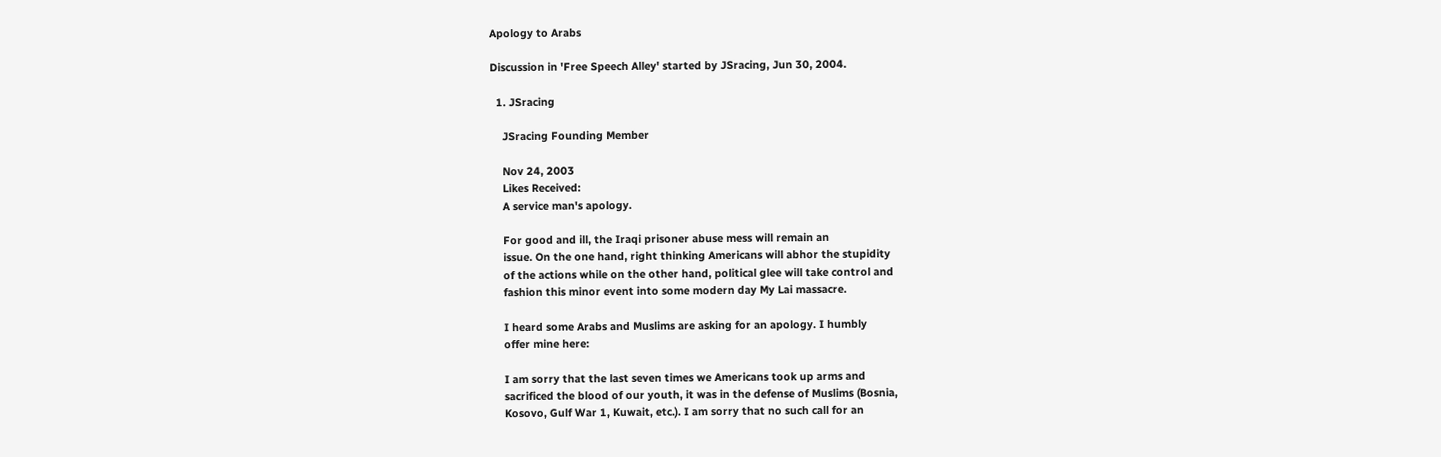Apology to Arabs

Discussion in 'Free Speech Alley' started by JSracing, Jun 30, 2004.

  1. JSracing

    JSracing Founding Member

    Nov 24, 2003
    Likes Received:
    A service man's apology.

    For good and ill, the Iraqi prisoner abuse mess will remain an
    issue. On the one hand, right thinking Americans will abhor the stupidity
    of the actions while on the other hand, political glee will take control and
    fashion this minor event into some modern day My Lai massacre.

    I heard some Arabs and Muslims are asking for an apology. I humbly
    offer mine here:

    I am sorry that the last seven times we Americans took up arms and
    sacrificed the blood of our youth, it was in the defense of Muslims (Bosnia,
    Kosovo, Gulf War 1, Kuwait, etc.). I am sorry that no such call for an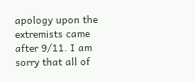apology upon the extremists came after 9/11. I am sorry that all of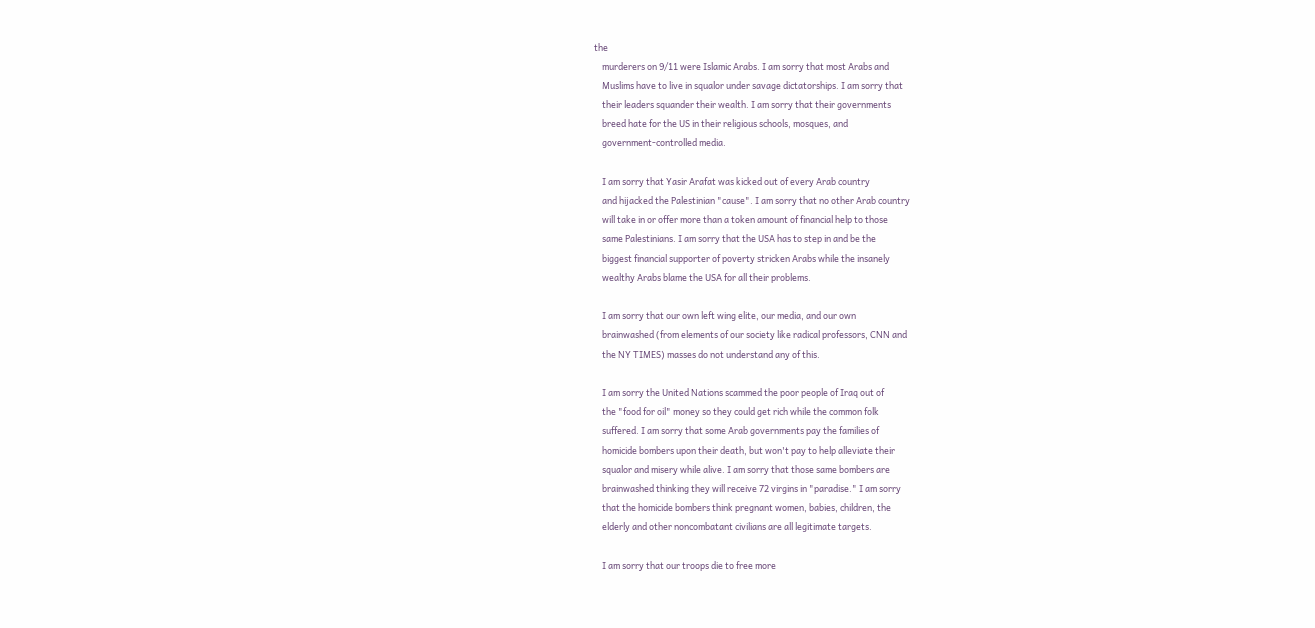the
    murderers on 9/11 were Islamic Arabs. I am sorry that most Arabs and
    Muslims have to live in squalor under savage dictatorships. I am sorry that
    their leaders squander their wealth. I am sorry that their governments
    breed hate for the US in their religious schools, mosques, and
    government-controlled media.

    I am sorry that Yasir Arafat was kicked out of every Arab country
    and hijacked the Palestinian "cause". I am sorry that no other Arab country
    will take in or offer more than a token amount of financial help to those
    same Palestinians. I am sorry that the USA has to step in and be the
    biggest financial supporter of poverty stricken Arabs while the insanely
    wealthy Arabs blame the USA for all their problems.

    I am sorry that our own left wing elite, our media, and our own
    brainwashed (from elements of our society like radical professors, CNN and
    the NY TIMES) masses do not understand any of this.

    I am sorry the United Nations scammed the poor people of Iraq out of
    the "food for oil" money so they could get rich while the common folk
    suffered. I am sorry that some Arab governments pay the families of
    homicide bombers upon their death, but won't pay to help alleviate their
    squalor and misery while alive. I am sorry that those same bombers are
    brainwashed thinking they will receive 72 virgins in "paradise." I am sorry
    that the homicide bombers think pregnant women, babies, children, the
    elderly and other noncombatant civilians are all legitimate targets.

    I am sorry that our troops die to free more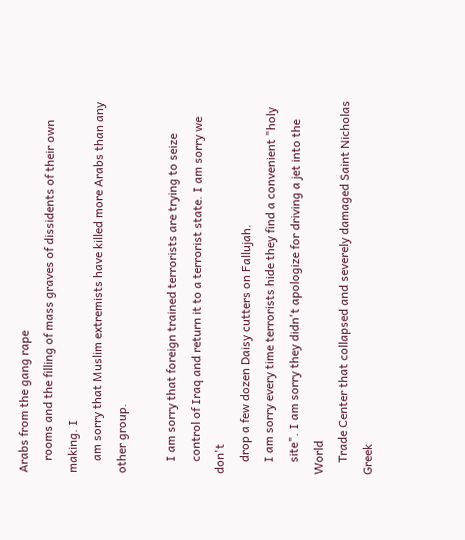Arabs from the gang rape
    rooms and the filling of mass graves of dissidents of their own making. I
    am sorry that Muslim extremists have killed more Arabs than any other group.

    I am sorry that foreign trained terrorists are trying to seize
    control of Iraq and return it to a terrorist state. I am sorry we don't
    drop a few dozen Daisy cutters on Fallujah.
    I am sorry every time terrorists hide they find a convenient "holy
    site". I am sorry they didn't apologize for driving a jet into the World
    Trade Center that collapsed and severely damaged Saint Nicholas Greek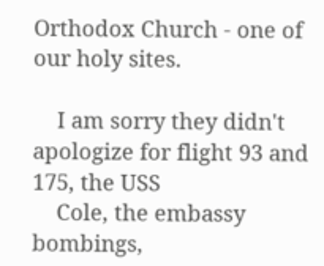Orthodox Church - one of our holy sites.

    I am sorry they didn't apologize for flight 93 and 175, the USS
    Cole, the embassy bombings,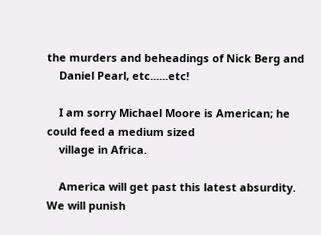the murders and beheadings of Nick Berg and
    Daniel Pearl, etc......etc!

    I am sorry Michael Moore is American; he could feed a medium sized
    village in Africa.

    America will get past this latest absurdity. We will punish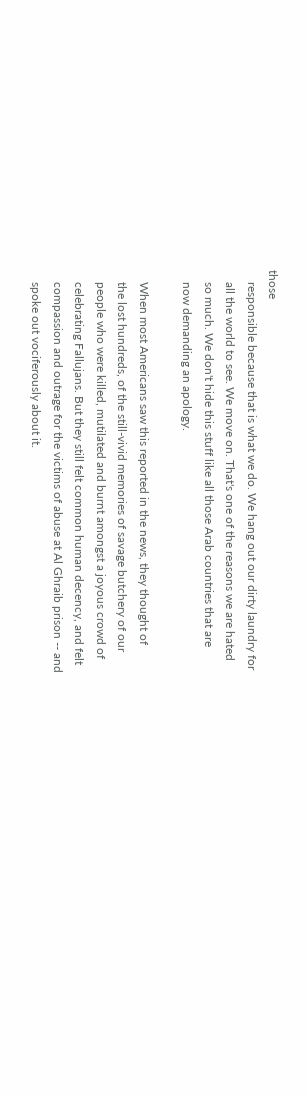those
    responsible because that is what we do. We hang out our dirty laundry for
    all the world to see. We move on. That's one of the reasons we are hated
    so much. We don't hide this stuff like all those Arab countries that are
    now demanding an apology.

    When most Americans saw this reported in the news, they thought of
    the lost hundreds, of the still-vivid memories of savage butchery of our
    people who were killed, mutilated and burnt amongst a joyous crowd of
    celebrating Fallujans. But they still felt common human decency, and felt
    compassion and outrage for the victims of abuse at Al Ghraib prison -- and
    spoke out vociferously about it.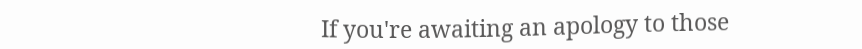If you're awaiting an apology to those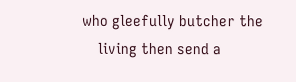who gleefully butcher the
    living then send a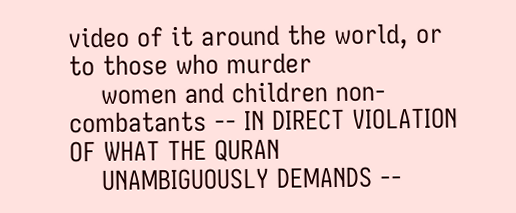video of it around the world, or to those who murder
    women and children non-combatants -- IN DIRECT VIOLATION OF WHAT THE QURAN
    UNAMBIGUOUSLY DEMANDS --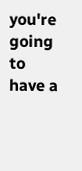you're going to have a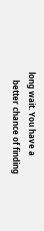long wait. You have a
    better chance of finding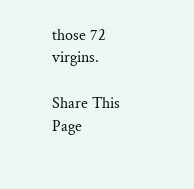those 72 virgins.

Share This Page